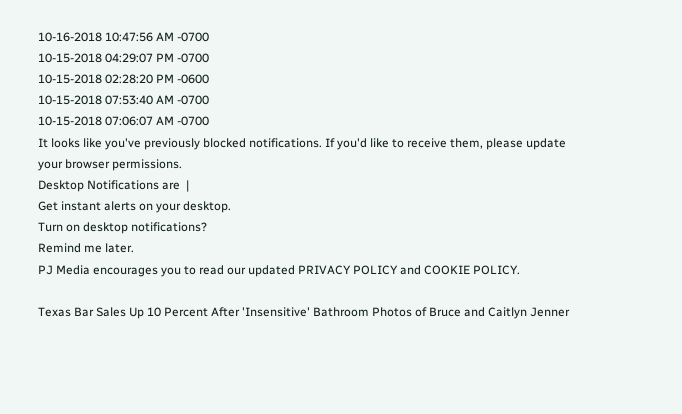10-16-2018 10:47:56 AM -0700
10-15-2018 04:29:07 PM -0700
10-15-2018 02:28:20 PM -0600
10-15-2018 07:53:40 AM -0700
10-15-2018 07:06:07 AM -0700
It looks like you've previously blocked notifications. If you'd like to receive them, please update your browser permissions.
Desktop Notifications are  |
Get instant alerts on your desktop.
Turn on desktop notifications?
Remind me later.
PJ Media encourages you to read our updated PRIVACY POLICY and COOKIE POLICY.

Texas Bar Sales Up 10 Percent After 'Insensitive' Bathroom Photos of Bruce and Caitlyn Jenner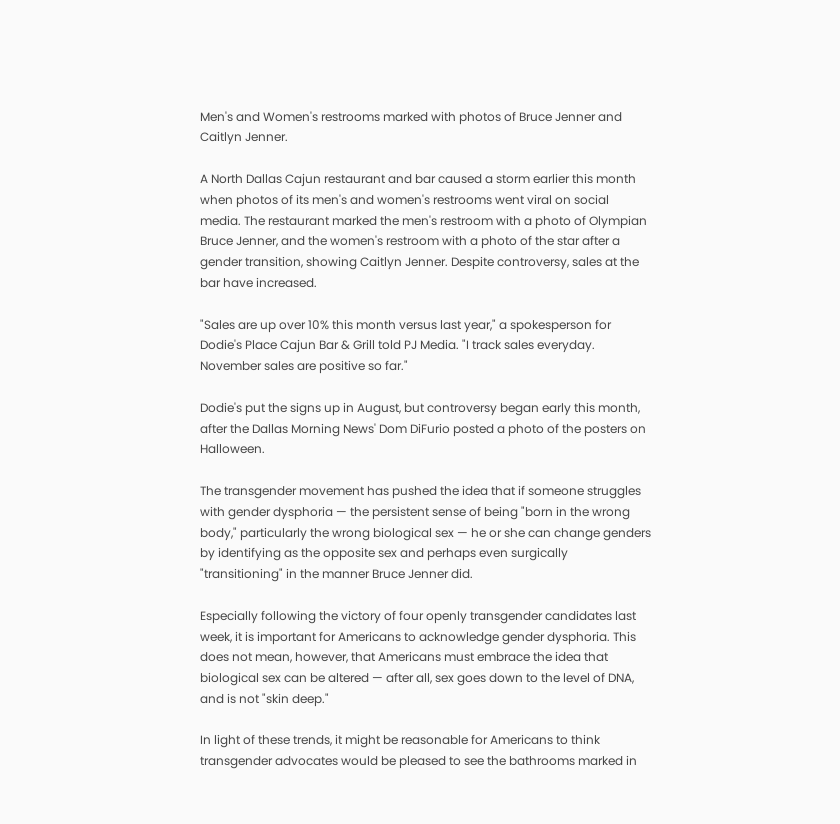Men's and Women's restrooms marked with photos of Bruce Jenner and Caitlyn Jenner.

A North Dallas Cajun restaurant and bar caused a storm earlier this month when photos of its men's and women's restrooms went viral on social media. The restaurant marked the men's restroom with a photo of Olympian Bruce Jenner, and the women's restroom with a photo of the star after a gender transition, showing Caitlyn Jenner. Despite controversy, sales at the bar have increased.

"Sales are up over 10% this month versus last year," a spokesperson for Dodie's Place Cajun Bar & Grill told PJ Media. "I track sales everyday. November sales are positive so far."

Dodie's put the signs up in August, but controversy began early this month, after the Dallas Morning News' Dom DiFurio posted a photo of the posters on Halloween.

The transgender movement has pushed the idea that if someone struggles with gender dysphoria — the persistent sense of being "born in the wrong body," particularly the wrong biological sex — he or she can change genders by identifying as the opposite sex and perhaps even surgically "transitioning" in the manner Bruce Jenner did.

Especially following the victory of four openly transgender candidates last week, it is important for Americans to acknowledge gender dysphoria. This does not mean, however, that Americans must embrace the idea that biological sex can be altered — after all, sex goes down to the level of DNA, and is not "skin deep."

In light of these trends, it might be reasonable for Americans to think transgender advocates would be pleased to see the bathrooms marked in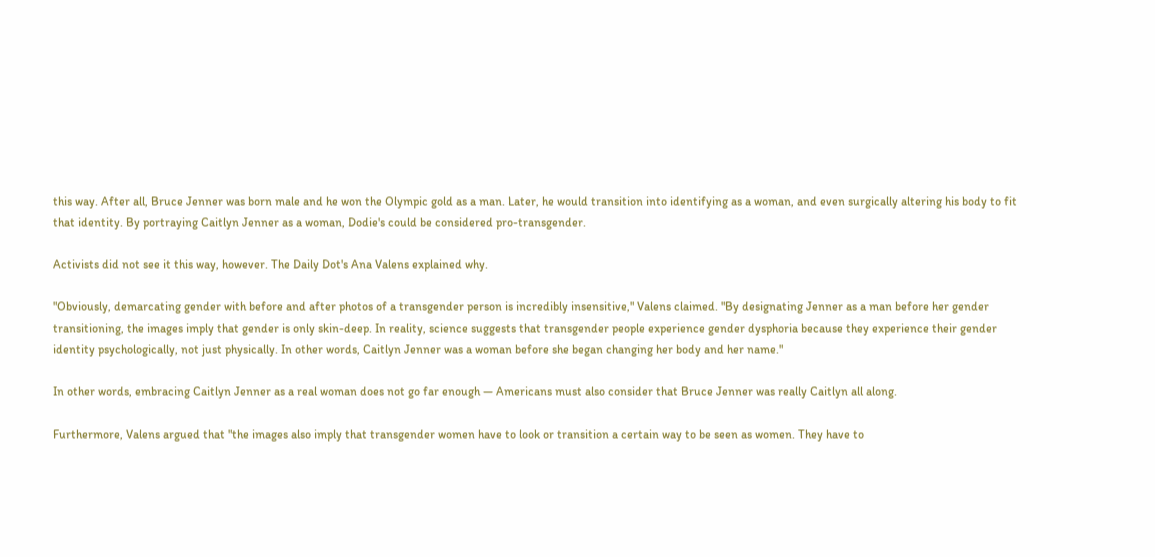this way. After all, Bruce Jenner was born male and he won the Olympic gold as a man. Later, he would transition into identifying as a woman, and even surgically altering his body to fit that identity. By portraying Caitlyn Jenner as a woman, Dodie's could be considered pro-transgender.

Activists did not see it this way, however. The Daily Dot's Ana Valens explained why.

"Obviously, demarcating gender with before and after photos of a transgender person is incredibly insensitive," Valens claimed. "By designating Jenner as a man before her gender transitioning, the images imply that gender is only skin-deep. In reality, science suggests that transgender people experience gender dysphoria because they experience their gender identity psychologically, not just physically. In other words, Caitlyn Jenner was a woman before she began changing her body and her name."

In other words, embracing Caitlyn Jenner as a real woman does not go far enough — Americans must also consider that Bruce Jenner was really Caitlyn all along.

Furthermore, Valens argued that "the images also imply that transgender women have to look or transition a certain way to be seen as women. They have to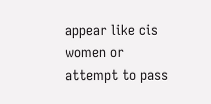appear like cis women or attempt to pass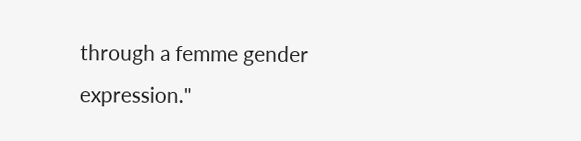through a femme gender expression."